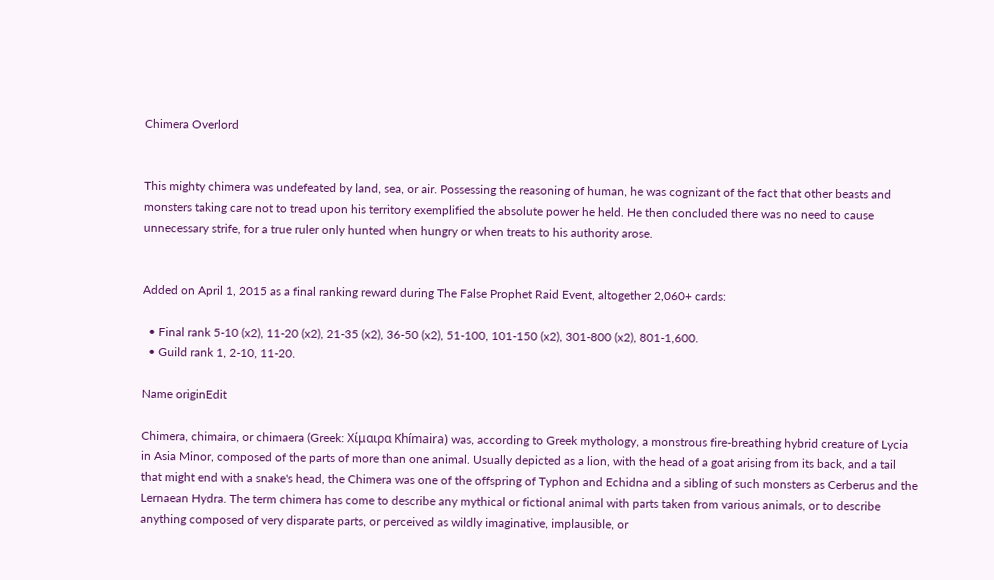Chimera Overlord


This mighty chimera was undefeated by land, sea, or air. Possessing the reasoning of human, he was cognizant of the fact that other beasts and monsters taking care not to tread upon his territory exemplified the absolute power he held. He then concluded there was no need to cause unnecessary strife, for a true ruler only hunted when hungry or when treats to his authority arose.


Added on April 1, 2015 as a final ranking reward during The False Prophet Raid Event, altogether 2,060+ cards:

  • Final rank 5-10 (x2), 11-20 (x2), 21-35 (x2), 36-50 (x2), 51-100, 101-150 (x2), 301-800 (x2), 801-1,600.
  • Guild rank 1, 2-10, 11-20.

Name originEdit

Chimera, chimaira, or chimaera (Greek: Χίμαιρα Khímaira) was, according to Greek mythology, a monstrous fire-breathing hybrid creature of Lycia in Asia Minor, composed of the parts of more than one animal. Usually depicted as a lion, with the head of a goat arising from its back, and a tail that might end with a snake's head, the Chimera was one of the offspring of Typhon and Echidna and a sibling of such monsters as Cerberus and the Lernaean Hydra. The term chimera has come to describe any mythical or fictional animal with parts taken from various animals, or to describe anything composed of very disparate parts, or perceived as wildly imaginative, implausible, or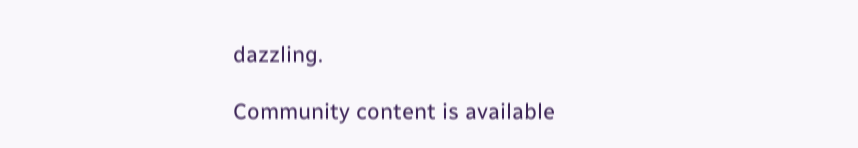dazzling.

Community content is available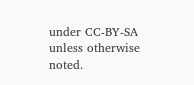under CC-BY-SA unless otherwise noted.